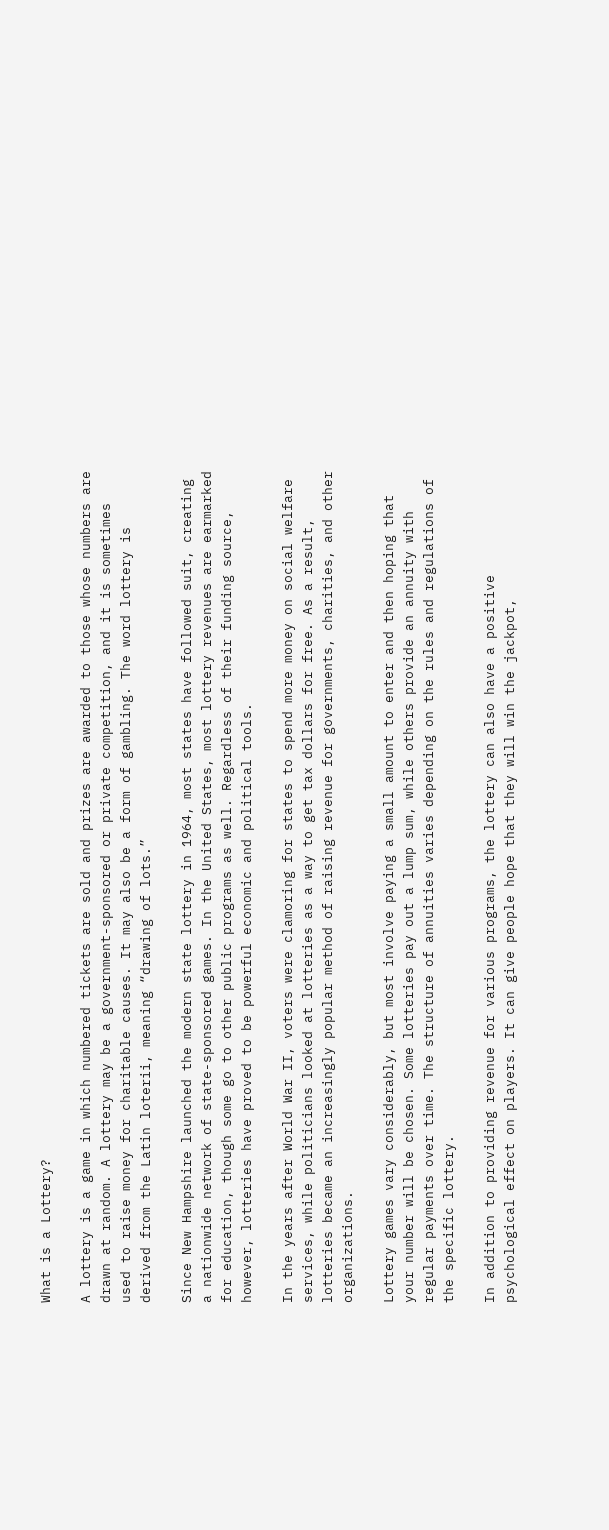What is a Lottery?

A lottery is a game in which numbered tickets are sold and prizes are awarded to those whose numbers are drawn at random. A lottery may be a government-sponsored or private competition, and it is sometimes used to raise money for charitable causes. It may also be a form of gambling. The word lottery is derived from the Latin loterii, meaning “drawing of lots.”

Since New Hampshire launched the modern state lottery in 1964, most states have followed suit, creating a nationwide network of state-sponsored games. In the United States, most lottery revenues are earmarked for education, though some go to other public programs as well. Regardless of their funding source, however, lotteries have proved to be powerful economic and political tools.

In the years after World War II, voters were clamoring for states to spend more money on social welfare services, while politicians looked at lotteries as a way to get tax dollars for free. As a result, lotteries became an increasingly popular method of raising revenue for governments, charities, and other organizations.

Lottery games vary considerably, but most involve paying a small amount to enter and then hoping that your number will be chosen. Some lotteries pay out a lump sum, while others provide an annuity with regular payments over time. The structure of annuities varies depending on the rules and regulations of the specific lottery.

In addition to providing revenue for various programs, the lottery can also have a positive psychological effect on players. It can give people hope that they will win the jackpot,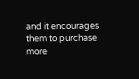and it encourages them to purchase more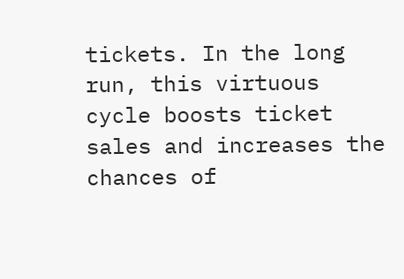tickets. In the long run, this virtuous cycle boosts ticket sales and increases the chances of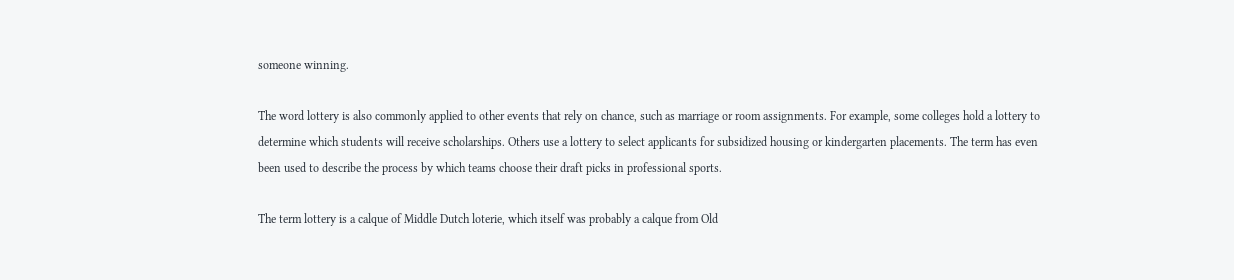someone winning.

The word lottery is also commonly applied to other events that rely on chance, such as marriage or room assignments. For example, some colleges hold a lottery to determine which students will receive scholarships. Others use a lottery to select applicants for subsidized housing or kindergarten placements. The term has even been used to describe the process by which teams choose their draft picks in professional sports.

The term lottery is a calque of Middle Dutch loterie, which itself was probably a calque from Old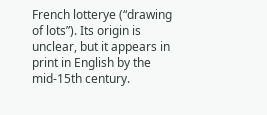French lotterye (“drawing of lots”). Its origin is unclear, but it appears in print in English by the mid-15th century.